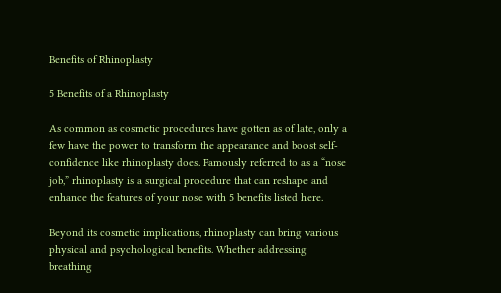Benefits of Rhinoplasty

5 Benefits of a Rhinoplasty

As common as cosmetic procedures have gotten as of late, only a few have the power to transform the appearance and boost self-confidence like rhinoplasty does. Famously referred to as a “nose job,” rhinoplasty is a surgical procedure that can reshape and enhance the features of your nose with 5 benefits listed here.

Beyond its cosmetic implications, rhinoplasty can bring various physical and psychological benefits. Whether addressing breathing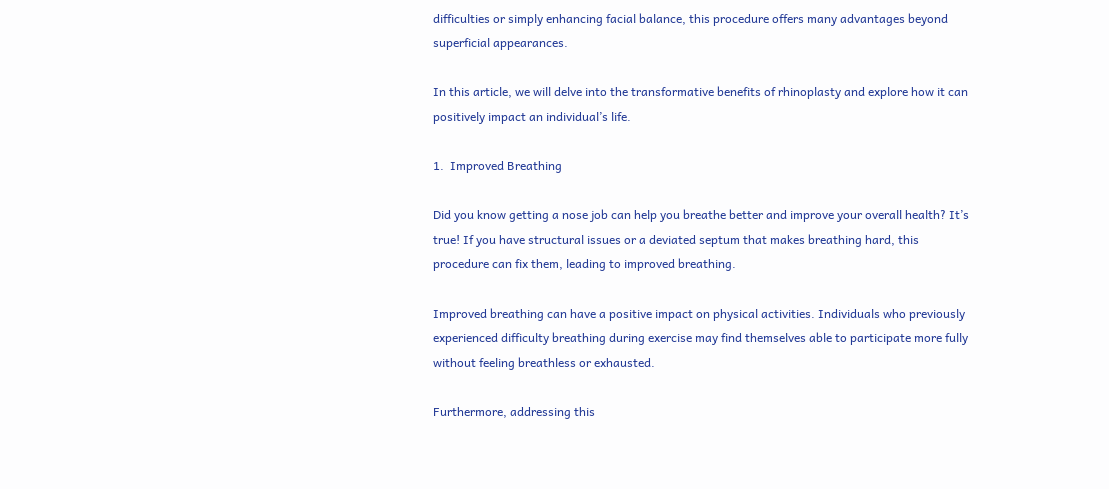difficulties or simply enhancing facial balance, this procedure offers many advantages beyond superficial appearances.

In this article, we will delve into the transformative benefits of rhinoplasty and explore how it can positively impact an individual’s life.

1.  Improved Breathing

Did you know getting a nose job can help you breathe better and improve your overall health? It’s true! If you have structural issues or a deviated septum that makes breathing hard, this procedure can fix them, leading to improved breathing.

Improved breathing can have a positive impact on physical activities. Individuals who previously experienced difficulty breathing during exercise may find themselves able to participate more fully without feeling breathless or exhausted.

Furthermore, addressing this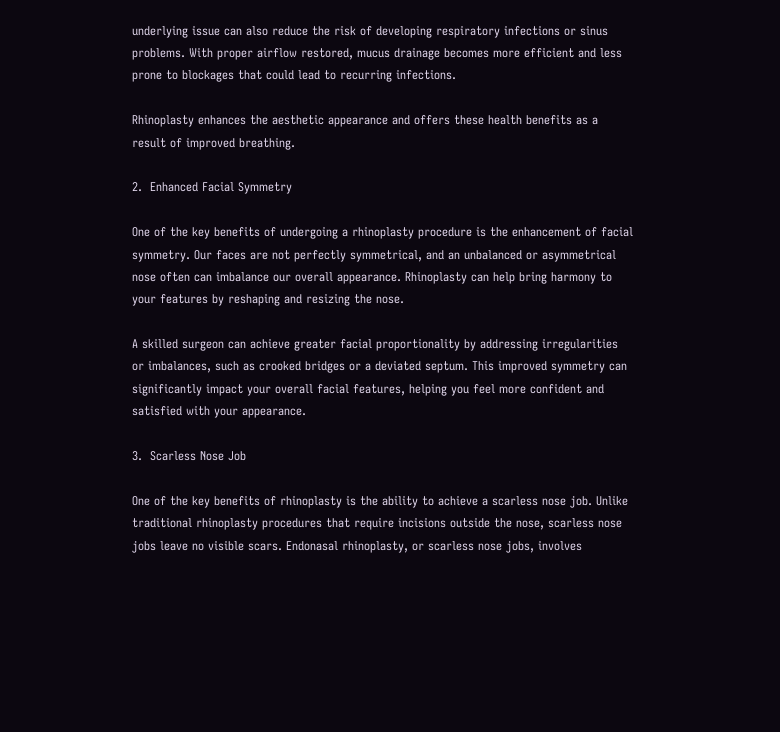underlying issue can also reduce the risk of developing respiratory infections or sinus problems. With proper airflow restored, mucus drainage becomes more efficient and less prone to blockages that could lead to recurring infections.

Rhinoplasty enhances the aesthetic appearance and offers these health benefits as a result of improved breathing.

2.  Enhanced Facial Symmetry

One of the key benefits of undergoing a rhinoplasty procedure is the enhancement of facial symmetry. Our faces are not perfectly symmetrical, and an unbalanced or asymmetrical nose often can imbalance our overall appearance. Rhinoplasty can help bring harmony to your features by reshaping and resizing the nose.

A skilled surgeon can achieve greater facial proportionality by addressing irregularities or imbalances, such as crooked bridges or a deviated septum. This improved symmetry can significantly impact your overall facial features, helping you feel more confident and satisfied with your appearance.

3.  Scarless Nose Job

One of the key benefits of rhinoplasty is the ability to achieve a scarless nose job. Unlike traditional rhinoplasty procedures that require incisions outside the nose, scarless nose jobs leave no visible scars. Endonasal rhinoplasty, or scarless nose jobs, involves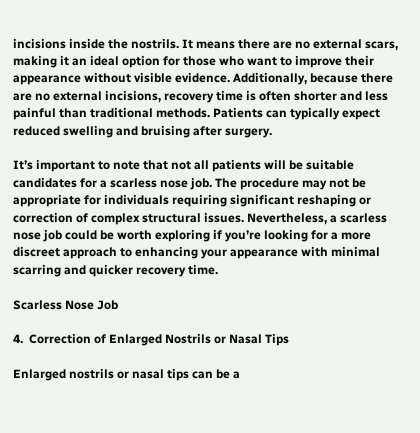incisions inside the nostrils. It means there are no external scars, making it an ideal option for those who want to improve their appearance without visible evidence. Additionally, because there are no external incisions, recovery time is often shorter and less painful than traditional methods. Patients can typically expect reduced swelling and bruising after surgery.

It’s important to note that not all patients will be suitable candidates for a scarless nose job. The procedure may not be appropriate for individuals requiring significant reshaping or correction of complex structural issues. Nevertheless, a scarless nose job could be worth exploring if you’re looking for a more discreet approach to enhancing your appearance with minimal scarring and quicker recovery time.

Scarless Nose Job

4.  Correction of Enlarged Nostrils or Nasal Tips

Enlarged nostrils or nasal tips can be a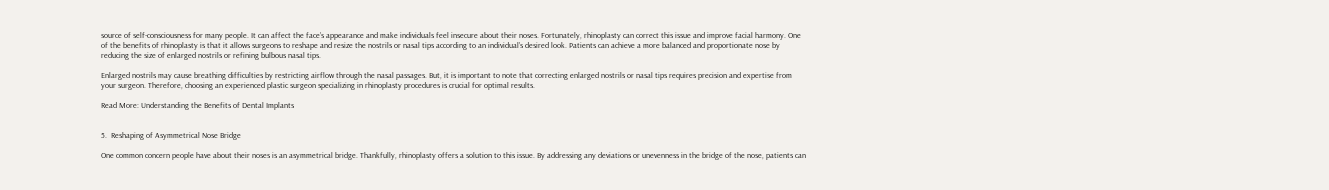source of self-consciousness for many people. It can affect the face’s appearance and make individuals feel insecure about their noses. Fortunately, rhinoplasty can correct this issue and improve facial harmony. One of the benefits of rhinoplasty is that it allows surgeons to reshape and resize the nostrils or nasal tips according to an individual’s desired look. Patients can achieve a more balanced and proportionate nose by reducing the size of enlarged nostrils or refining bulbous nasal tips.

Enlarged nostrils may cause breathing difficulties by restricting airflow through the nasal passages. But, it is important to note that correcting enlarged nostrils or nasal tips requires precision and expertise from your surgeon. Therefore, choosing an experienced plastic surgeon specializing in rhinoplasty procedures is crucial for optimal results.

Read More: Understanding the Benefits of Dental Implants


5.  Reshaping of Asymmetrical Nose Bridge

One common concern people have about their noses is an asymmetrical bridge. Thankfully, rhinoplasty offers a solution to this issue. By addressing any deviations or unevenness in the bridge of the nose, patients can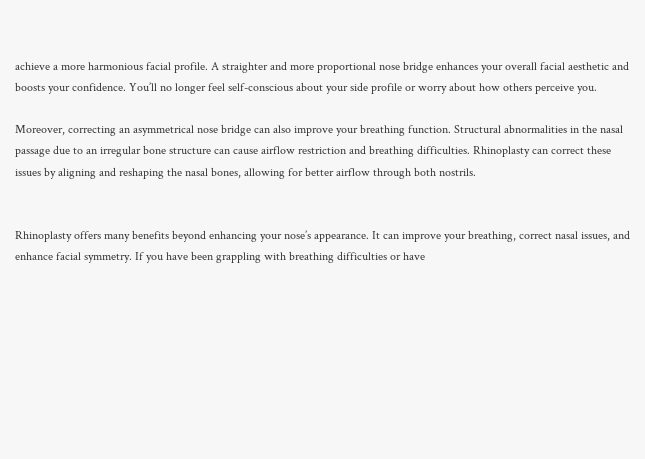achieve a more harmonious facial profile. A straighter and more proportional nose bridge enhances your overall facial aesthetic and boosts your confidence. You’ll no longer feel self-conscious about your side profile or worry about how others perceive you.

Moreover, correcting an asymmetrical nose bridge can also improve your breathing function. Structural abnormalities in the nasal passage due to an irregular bone structure can cause airflow restriction and breathing difficulties. Rhinoplasty can correct these issues by aligning and reshaping the nasal bones, allowing for better airflow through both nostrils.


Rhinoplasty offers many benefits beyond enhancing your nose’s appearance. It can improve your breathing, correct nasal issues, and enhance facial symmetry. If you have been grappling with breathing difficulties or have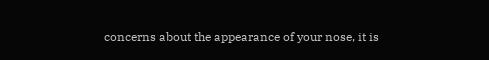concerns about the appearance of your nose, it is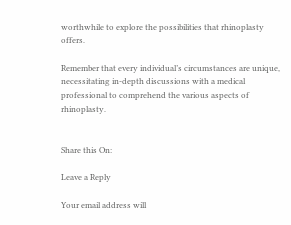worthwhile to explore the possibilities that rhinoplasty offers.

Remember that every individual’s circumstances are unique, necessitating in-depth discussions with a medical professional to comprehend the various aspects of rhinoplasty.


Share this On:

Leave a Reply

Your email address will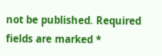not be published. Required fields are marked *